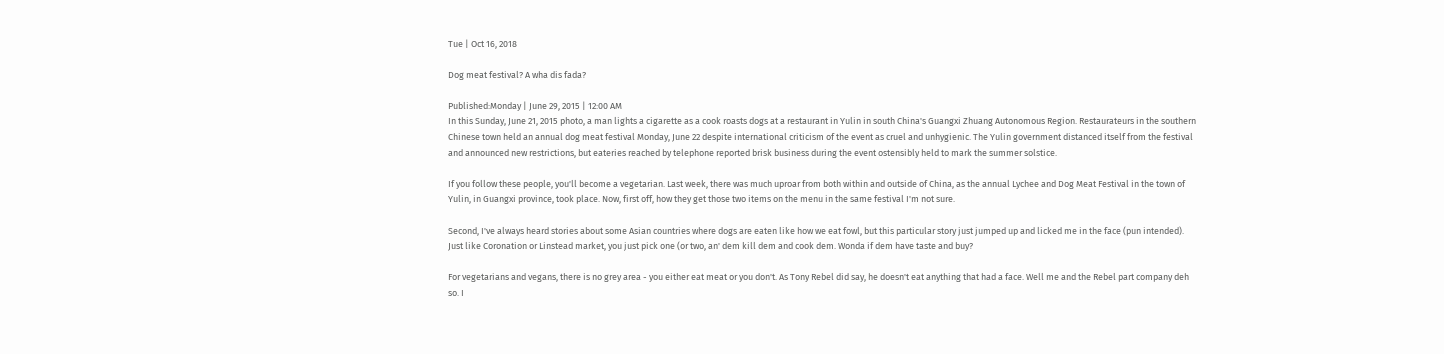Tue | Oct 16, 2018

Dog meat festival? A wha dis fada?

Published:Monday | June 29, 2015 | 12:00 AM
In this Sunday, June 21, 2015 photo, a man lights a cigarette as a cook roasts dogs at a restaurant in Yulin in south China's Guangxi Zhuang Autonomous Region. Restaurateurs in the southern Chinese town held an annual dog meat festival Monday, June 22 despite international criticism of the event as cruel and unhygienic. The Yulin government distanced itself from the festival and announced new restrictions, but eateries reached by telephone reported brisk business during the event ostensibly held to mark the summer solstice.

If you follow these people, you'll become a vegetarian. Last week, there was much uproar from both within and outside of China, as the annual Lychee and Dog Meat Festival in the town of Yulin, in Guangxi province, took place. Now, first off, how they get those two items on the menu in the same festival I'm not sure.

Second, I've always heard stories about some Asian countries where dogs are eaten like how we eat fowl, but this particular story just jumped up and licked me in the face (pun intended). Just like Coronation or Linstead market, you just pick one (or two, an' dem kill dem and cook dem. Wonda if dem have taste and buy?

For vegetarians and vegans, there is no grey area - you either eat meat or you don't. As Tony Rebel did say, he doesn't eat anything that had a face. Well me and the Rebel part company deh so. I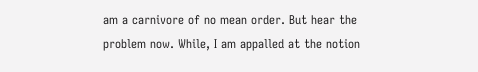am a carnivore of no mean order. But hear the problem now. While, I am appalled at the notion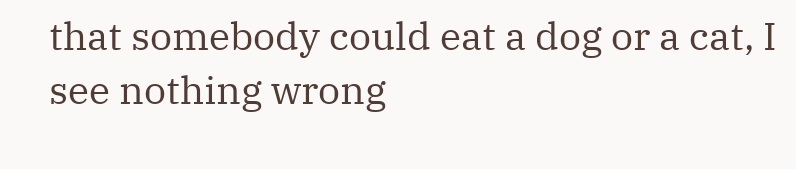that somebody could eat a dog or a cat, I see nothing wrong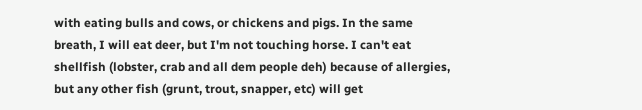with eating bulls and cows, or chickens and pigs. In the same breath, I will eat deer, but I'm not touching horse. I can't eat shellfish (lobster, crab and all dem people deh) because of allergies, but any other fish (grunt, trout, snapper, etc) will get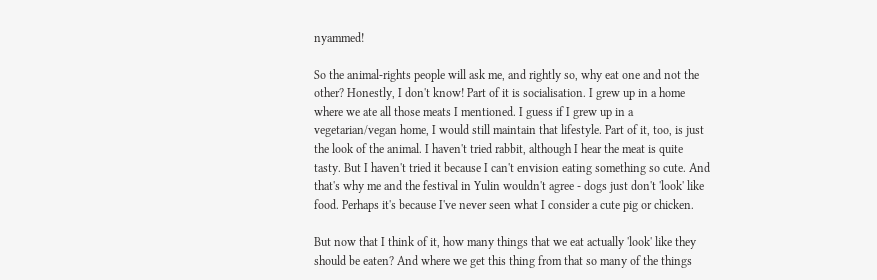nyammed!

So the animal-rights people will ask me, and rightly so, why eat one and not the other? Honestly, I don't know! Part of it is socialisation. I grew up in a home where we ate all those meats I mentioned. I guess if I grew up in a vegetarian/vegan home, I would still maintain that lifestyle. Part of it, too, is just the look of the animal. I haven't tried rabbit, although I hear the meat is quite tasty. But I haven't tried it because I can't envision eating something so cute. And that's why me and the festival in Yulin wouldn't agree - dogs just don't 'look' like food. Perhaps it's because I've never seen what I consider a cute pig or chicken.

But now that I think of it, how many things that we eat actually 'look' like they should be eaten? And where we get this thing from that so many of the things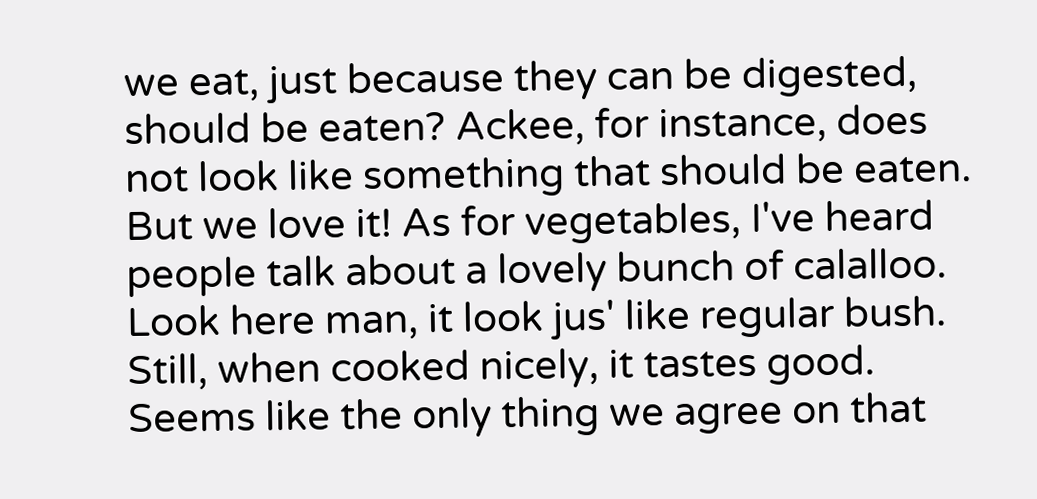we eat, just because they can be digested, should be eaten? Ackee, for instance, does not look like something that should be eaten. But we love it! As for vegetables, I've heard people talk about a lovely bunch of calalloo. Look here man, it look jus' like regular bush. Still, when cooked nicely, it tastes good. Seems like the only thing we agree on that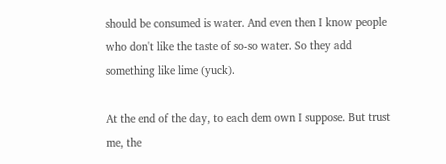should be consumed is water. And even then I know people who don't like the taste of so-so water. So they add something like lime (yuck).

At the end of the day, to each dem own I suppose. But trust me, the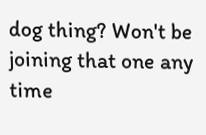dog thing? Won't be joining that one any time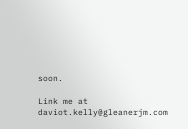soon.

Link me at daviot.kelly@gleanerjm.com